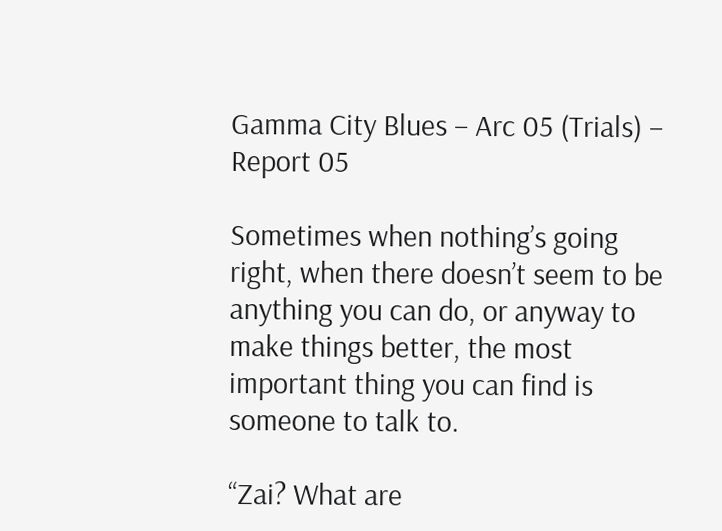Gamma City Blues – Arc 05 (Trials) – Report 05

Sometimes when nothing’s going right, when there doesn’t seem to be anything you can do, or anyway to make things better, the most important thing you can find is someone to talk to.

“Zai? What are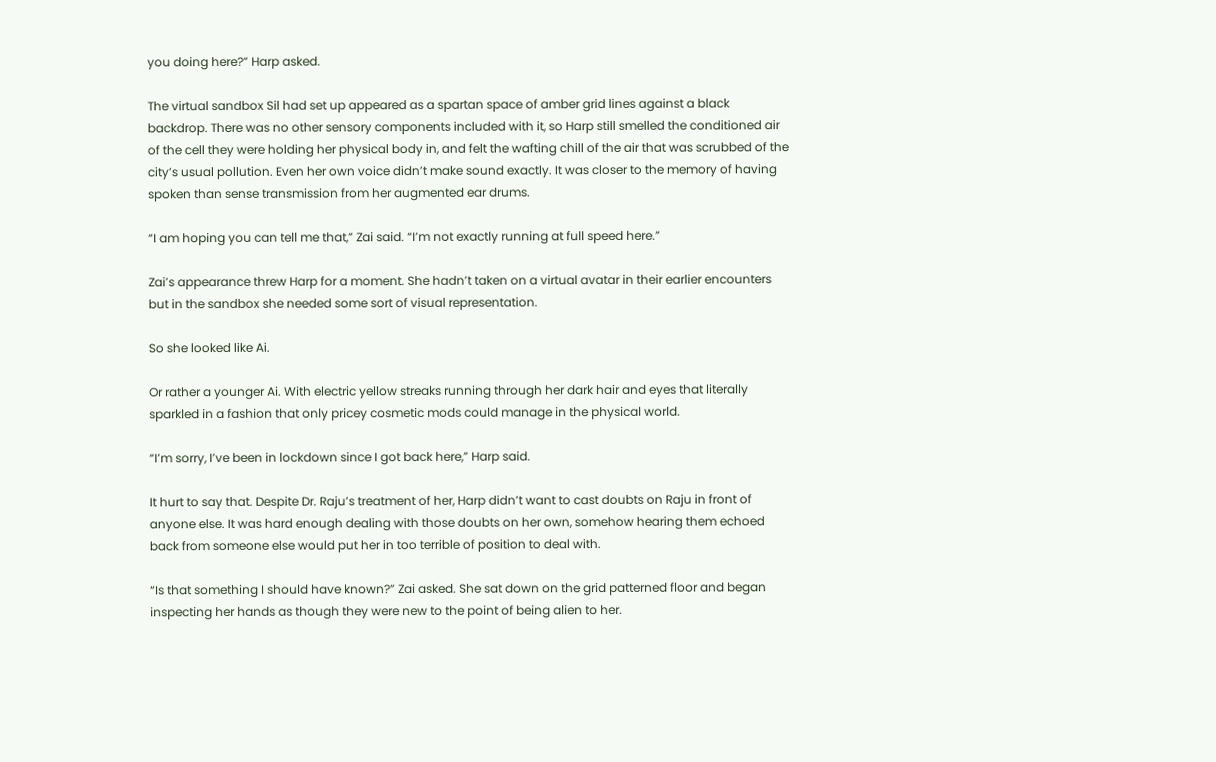you doing here?” Harp asked.

The virtual sandbox Sil had set up appeared as a spartan space of amber grid lines against a black backdrop. There was no other sensory components included with it, so Harp still smelled the conditioned air of the cell they were holding her physical body in, and felt the wafting chill of the air that was scrubbed of the city’s usual pollution. Even her own voice didn’t make sound exactly. It was closer to the memory of having spoken than sense transmission from her augmented ear drums.

“I am hoping you can tell me that,” Zai said. “I’m not exactly running at full speed here.”

Zai’s appearance threw Harp for a moment. She hadn’t taken on a virtual avatar in their earlier encounters but in the sandbox she needed some sort of visual representation.

So she looked like Ai.

Or rather a younger Ai. With electric yellow streaks running through her dark hair and eyes that literally sparkled in a fashion that only pricey cosmetic mods could manage in the physical world.

“I’m sorry, I’ve been in lockdown since I got back here,” Harp said.

It hurt to say that. Despite Dr. Raju’s treatment of her, Harp didn’t want to cast doubts on Raju in front of anyone else. It was hard enough dealing with those doubts on her own, somehow hearing them echoed back from someone else would put her in too terrible of position to deal with.

“Is that something I should have known?” Zai asked. She sat down on the grid patterned floor and began inspecting her hands as though they were new to the point of being alien to her.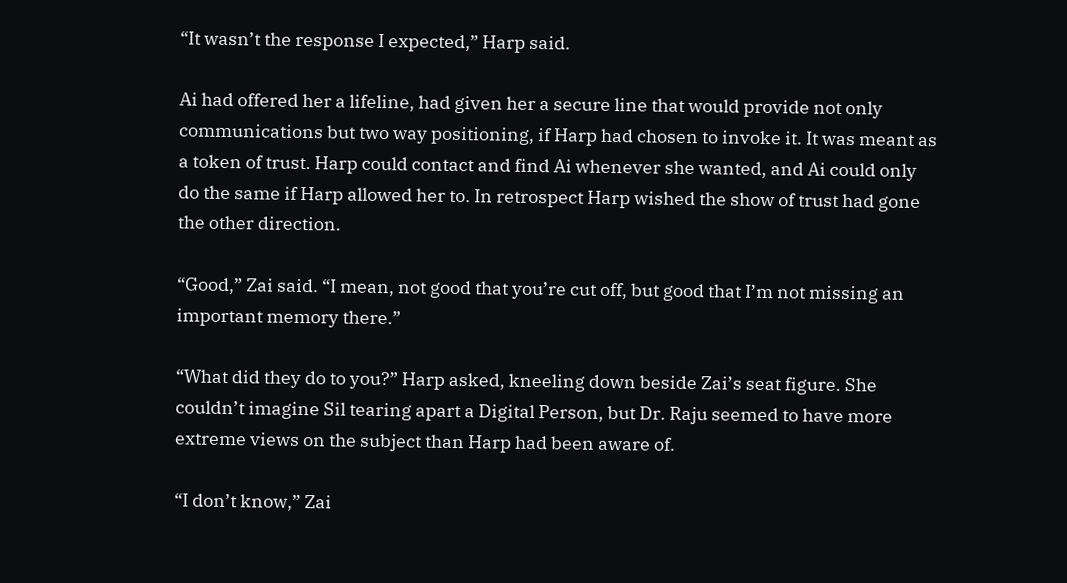“It wasn’t the response I expected,” Harp said.

Ai had offered her a lifeline, had given her a secure line that would provide not only communications but two way positioning, if Harp had chosen to invoke it. It was meant as a token of trust. Harp could contact and find Ai whenever she wanted, and Ai could only do the same if Harp allowed her to. In retrospect Harp wished the show of trust had gone the other direction.

“Good,” Zai said. “I mean, not good that you’re cut off, but good that I’m not missing an important memory there.”

“What did they do to you?” Harp asked, kneeling down beside Zai’s seat figure. She couldn’t imagine Sil tearing apart a Digital Person, but Dr. Raju seemed to have more extreme views on the subject than Harp had been aware of.

“I don’t know,” Zai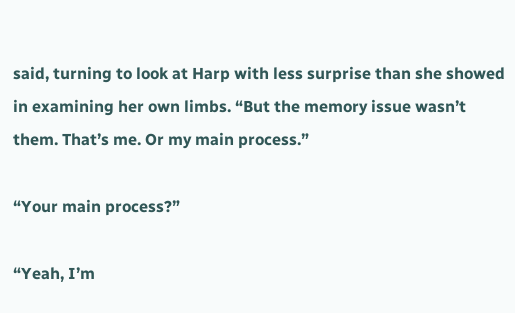said, turning to look at Harp with less surprise than she showed in examining her own limbs. “But the memory issue wasn’t them. That’s me. Or my main process.”

“Your main process?”

“Yeah, I’m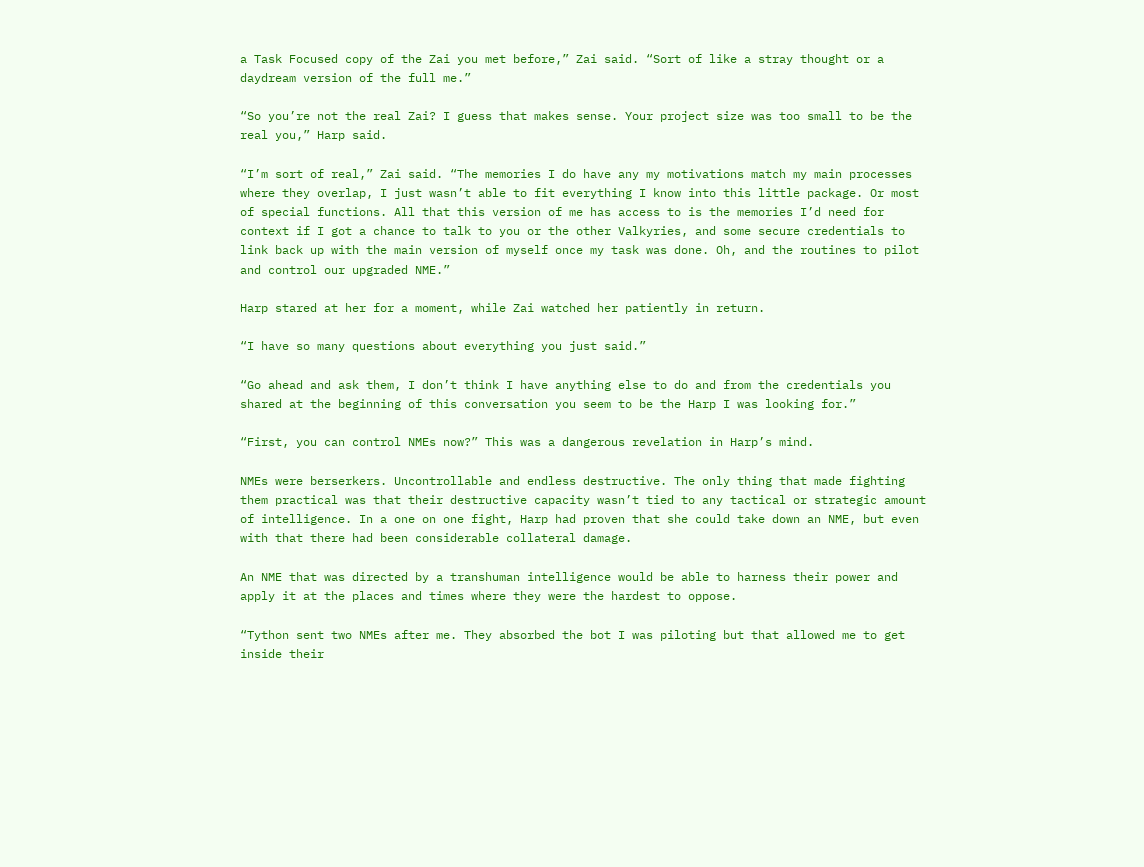a Task Focused copy of the Zai you met before,” Zai said. “Sort of like a stray thought or a daydream version of the full me.”

“So you’re not the real Zai? I guess that makes sense. Your project size was too small to be the real you,” Harp said.

“I’m sort of real,” Zai said. “The memories I do have any my motivations match my main processes where they overlap, I just wasn’t able to fit everything I know into this little package. Or most of special functions. All that this version of me has access to is the memories I’d need for context if I got a chance to talk to you or the other Valkyries, and some secure credentials to link back up with the main version of myself once my task was done. Oh, and the routines to pilot and control our upgraded NME.”

Harp stared at her for a moment, while Zai watched her patiently in return.

“I have so many questions about everything you just said.”

“Go ahead and ask them, I don’t think I have anything else to do and from the credentials you shared at the beginning of this conversation you seem to be the Harp I was looking for.”

“First, you can control NMEs now?” This was a dangerous revelation in Harp’s mind.

NMEs were berserkers. Uncontrollable and endless destructive. The only thing that made fighting them practical was that their destructive capacity wasn’t tied to any tactical or strategic amount of intelligence. In a one on one fight, Harp had proven that she could take down an NME, but even with that there had been considerable collateral damage.

An NME that was directed by a transhuman intelligence would be able to harness their power and apply it at the places and times where they were the hardest to oppose.

“Tython sent two NMEs after me. They absorbed the bot I was piloting but that allowed me to get inside their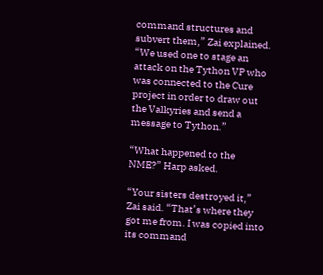command structures and subvert them,” Zai explained. “We used one to stage an attack on the Tython VP who was connected to the Cure project in order to draw out the Valkyries and send a message to Tython.”

“What happened to the NME?” Harp asked.

“Your sisters destroyed it,” Zai said. “That’s where they got me from. I was copied into its command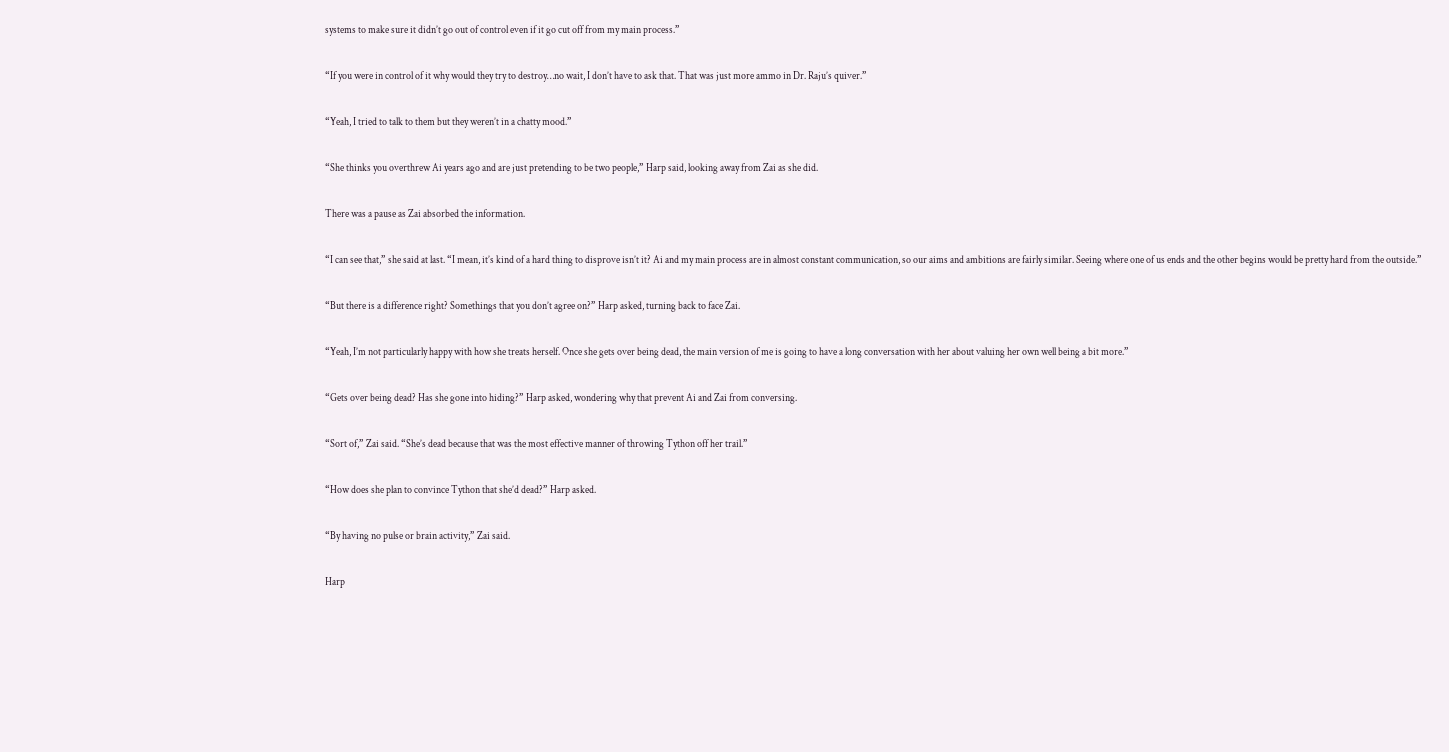systems to make sure it didn’t go out of control even if it go cut off from my main process.”

“If you were in control of it why would they try to destroy…no wait, I don’t have to ask that. That was just more ammo in Dr. Raju’s quiver.”

“Yeah, I tried to talk to them but they weren’t in a chatty mood.”

“She thinks you overthrew Ai years ago and are just pretending to be two people,” Harp said, looking away from Zai as she did.

There was a pause as Zai absorbed the information.

“I can see that,” she said at last. “I mean, it’s kind of a hard thing to disprove isn’t it? Ai and my main process are in almost constant communication, so our aims and ambitions are fairly similar. Seeing where one of us ends and the other begins would be pretty hard from the outside.”

“But there is a difference right? Somethings that you don’t agree on?” Harp asked, turning back to face Zai.

“Yeah, I’m not particularly happy with how she treats herself. Once she gets over being dead, the main version of me is going to have a long conversation with her about valuing her own well being a bit more.”

“Gets over being dead? Has she gone into hiding?” Harp asked, wondering why that prevent Ai and Zai from conversing.

“Sort of,” Zai said. “She’s dead because that was the most effective manner of throwing Tython off her trail.”

“How does she plan to convince Tython that she’d dead?” Harp asked.

“By having no pulse or brain activity,” Zai said.

Harp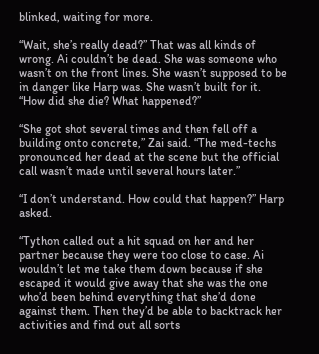blinked, waiting for more.

“Wait, she’s really dead?” That was all kinds of wrong. Ai couldn’t be dead. She was someone who wasn’t on the front lines. She wasn’t supposed to be in danger like Harp was. She wasn’t built for it. “How did she die? What happened?”

“She got shot several times and then fell off a building onto concrete,” Zai said. “The med-techs pronounced her dead at the scene but the official call wasn’t made until several hours later.”

“I don’t understand. How could that happen?” Harp asked.

“Tython called out a hit squad on her and her partner because they were too close to case. Ai wouldn’t let me take them down because if she escaped it would give away that she was the one who’d been behind everything that she’d done against them. Then they’d be able to backtrack her activities and find out all sorts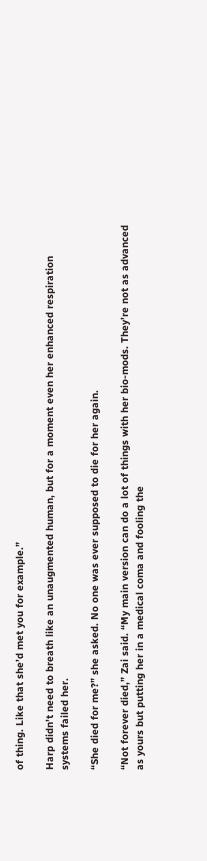of thing. Like that she’d met you for example.”

Harp didn’t need to breath like an unaugmented human, but for a moment even her enhanced respiration systems failed her.

“She died for me?” she asked. No one was ever supposed to die for her again.

“Not forever died,” Zai said. “My main version can do a lot of things with her bio-mods. They’re not as advanced as yours but putting her in a medical coma and fooling the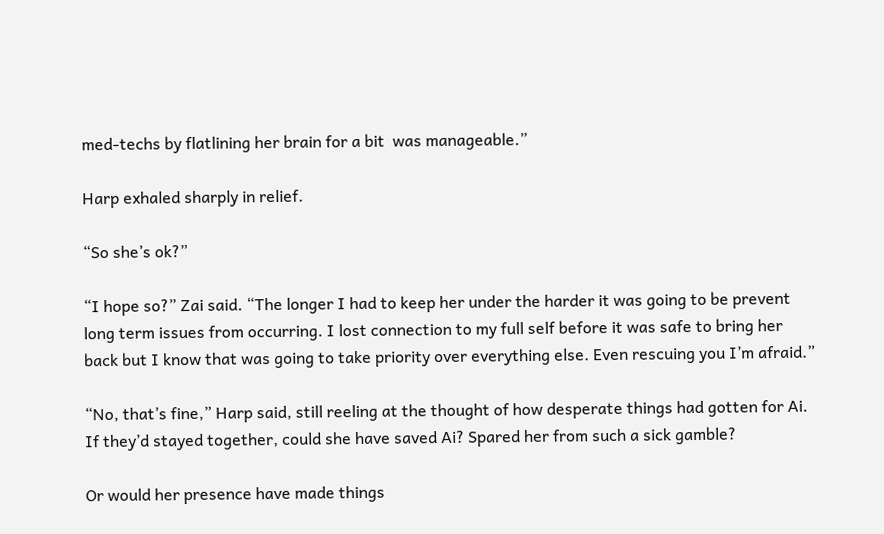med-techs by flatlining her brain for a bit  was manageable.”

Harp exhaled sharply in relief.

“So she’s ok?”

“I hope so?” Zai said. “The longer I had to keep her under the harder it was going to be prevent long term issues from occurring. I lost connection to my full self before it was safe to bring her back but I know that was going to take priority over everything else. Even rescuing you I’m afraid.”

“No, that’s fine,” Harp said, still reeling at the thought of how desperate things had gotten for Ai. If they’d stayed together, could she have saved Ai? Spared her from such a sick gamble?

Or would her presence have made things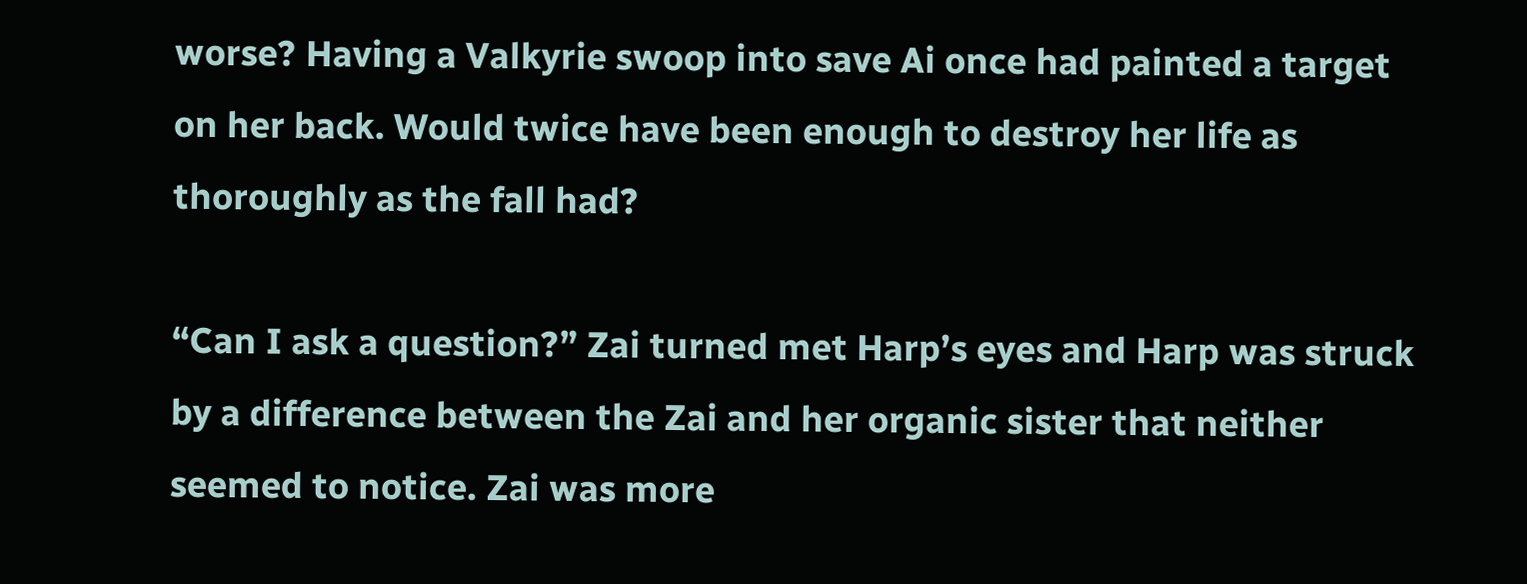worse? Having a Valkyrie swoop into save Ai once had painted a target on her back. Would twice have been enough to destroy her life as thoroughly as the fall had?

“Can I ask a question?” Zai turned met Harp’s eyes and Harp was struck by a difference between the Zai and her organic sister that neither seemed to notice. Zai was more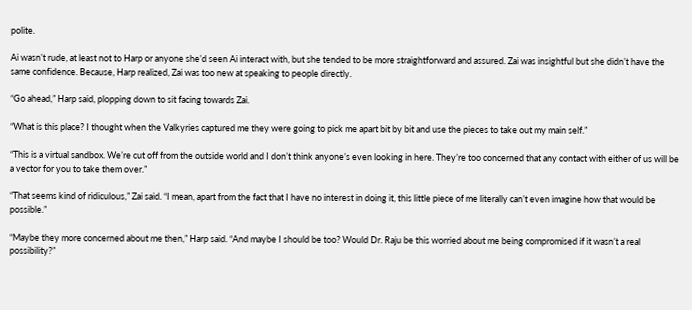polite.

Ai wasn’t rude, at least not to Harp or anyone she’d seen Ai interact with, but she tended to be more straightforward and assured. Zai was insightful but she didn’t have the same confidence. Because, Harp realized, Zai was too new at speaking to people directly.

“Go ahead,” Harp said, plopping down to sit facing towards Zai.

“What is this place? I thought when the Valkyries captured me they were going to pick me apart bit by bit and use the pieces to take out my main self.”

“This is a virtual sandbox. We’re cut off from the outside world and I don’t think anyone’s even looking in here. They’re too concerned that any contact with either of us will be a vector for you to take them over.”

“That seems kind of ridiculous,” Zai said. “I mean, apart from the fact that I have no interest in doing it, this little piece of me literally can’t even imagine how that would be possible.”

“Maybe they more concerned about me then,” Harp said. “And maybe I should be too? Would Dr. Raju be this worried about me being compromised if it wasn’t a real possibility?”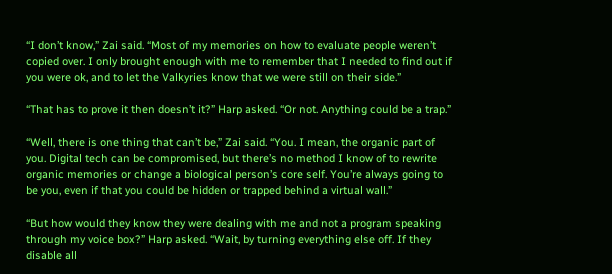“I don’t know,” Zai said. “Most of my memories on how to evaluate people weren’t copied over. I only brought enough with me to remember that I needed to find out if you were ok, and to let the Valkyries know that we were still on their side.”

“That has to prove it then doesn’t it?” Harp asked. “Or not. Anything could be a trap.”

“Well, there is one thing that can’t be,” Zai said. “You. I mean, the organic part of you. Digital tech can be compromised, but there’s no method I know of to rewrite organic memories or change a biological person’s core self. You’re always going to be you, even if that you could be hidden or trapped behind a virtual wall.”

“But how would they know they were dealing with me and not a program speaking through my voice box?” Harp asked. “Wait, by turning everything else off. If they disable all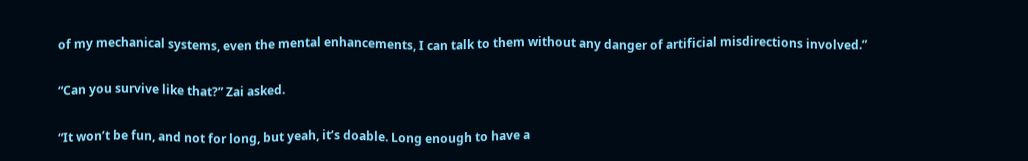of my mechanical systems, even the mental enhancements, I can talk to them without any danger of artificial misdirections involved.”

“Can you survive like that?” Zai asked.

“It won’t be fun, and not for long, but yeah, it’s doable. Long enough to have a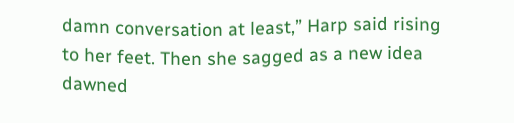damn conversation at least,” Harp said rising to her feet. Then she sagged as a new idea dawned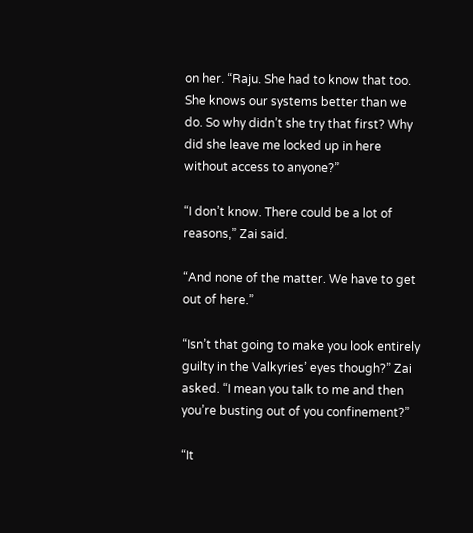on her. “Raju. She had to know that too. She knows our systems better than we do. So why didn’t she try that first? Why did she leave me locked up in here without access to anyone?”

“I don’t know. There could be a lot of reasons,” Zai said.

“And none of the matter. We have to get out of here.”

“Isn’t that going to make you look entirely guilty in the Valkyries’ eyes though?” Zai asked. “I mean you talk to me and then you’re busting out of you confinement?”

“It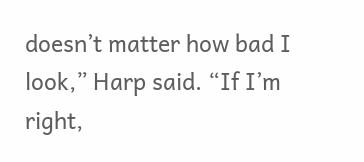doesn’t matter how bad I look,” Harp said. “If I’m right,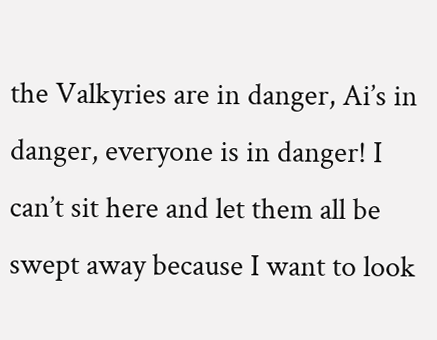the Valkyries are in danger, Ai’s in danger, everyone is in danger! I can’t sit here and let them all be swept away because I want to look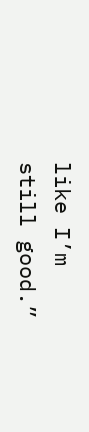like I’m still good.”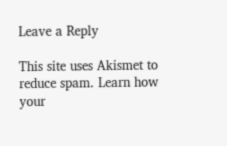Leave a Reply

This site uses Akismet to reduce spam. Learn how your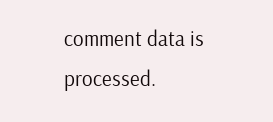comment data is processed.